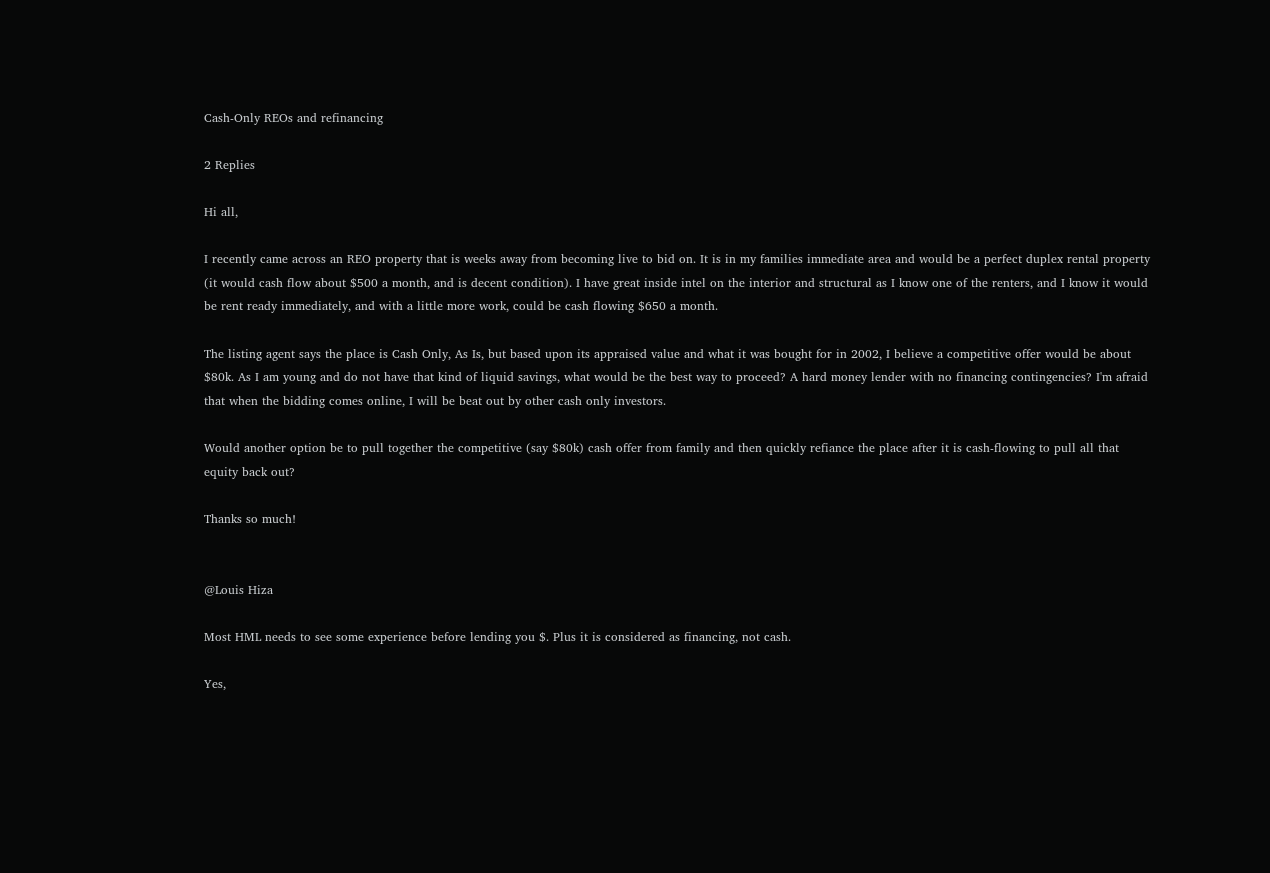Cash-Only REOs and refinancing

2 Replies

Hi all,

I recently came across an REO property that is weeks away from becoming live to bid on. It is in my families immediate area and would be a perfect duplex rental property (it would cash flow about $500 a month, and is decent condition). I have great inside intel on the interior and structural as I know one of the renters, and I know it would be rent ready immediately, and with a little more work, could be cash flowing $650 a month.

The listing agent says the place is Cash Only, As Is, but based upon its appraised value and what it was bought for in 2002, I believe a competitive offer would be about $80k. As I am young and do not have that kind of liquid savings, what would be the best way to proceed? A hard money lender with no financing contingencies? I'm afraid that when the bidding comes online, I will be beat out by other cash only investors.

Would another option be to pull together the competitive (say $80k) cash offer from family and then quickly refiance the place after it is cash-flowing to pull all that equity back out?

Thanks so much!


@Louis Hiza

Most HML needs to see some experience before lending you $. Plus it is considered as financing, not cash.

Yes,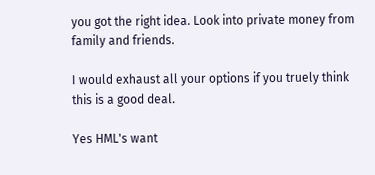you got the right idea. Look into private money from family and friends.

I would exhaust all your options if you truely think this is a good deal.

Yes HML's want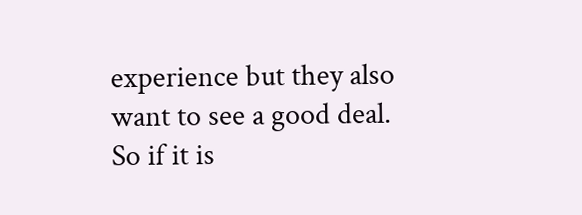experience but they also want to see a good deal. So if it is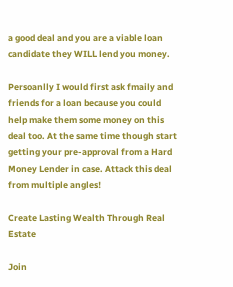a good deal and you are a viable loan candidate they WILL lend you money.

Persoanlly I would first ask fmaily and friends for a loan because you could help make them some money on this deal too. At the same time though start getting your pre-approval from a Hard Money Lender in case. Attack this deal from multiple angles!

Create Lasting Wealth Through Real Estate

Join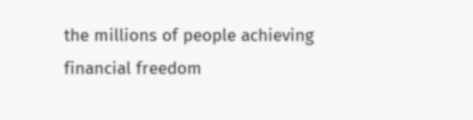the millions of people achieving financial freedom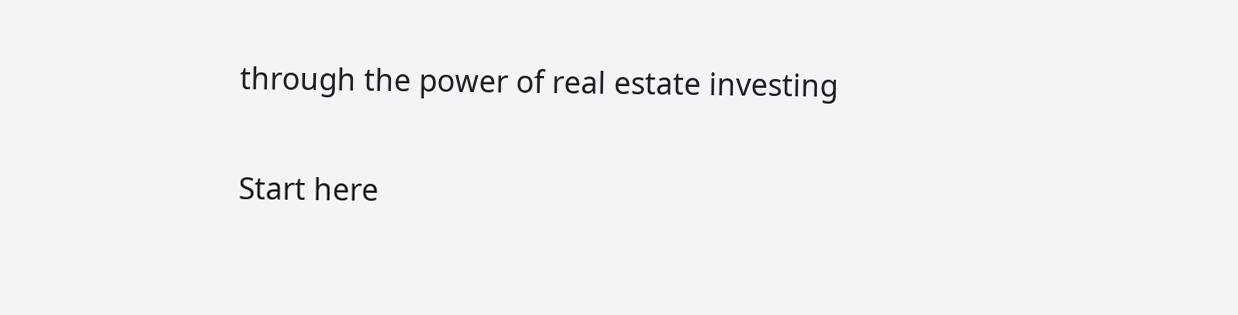through the power of real estate investing

Start here